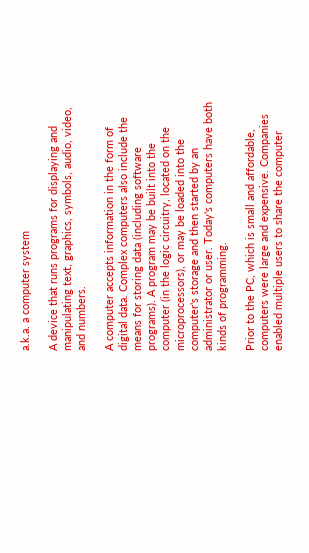a.k.a. a computer system

A device that runs programs for displaying and manipulating text, graphics, symbols, audio, video, and numbers.

A computer accepts information in the form of digital data. Complex computers also include the means for storing data (including software programs). A program may be built into the computer (in the logic circuitry, located on the microprocessors), or may be loaded into the computer's storage and then started by an administrator or user. Today's computers have both kinds of programming.

Prior to the PC, which is small and affordable, computers were large and expensive. Companies enabled multiple users to share the computer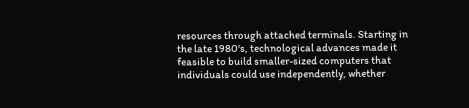resources through attached terminals. Starting in the late 1980's, technological advances made it feasible to build smaller-sized computers that individuals could use independently, whether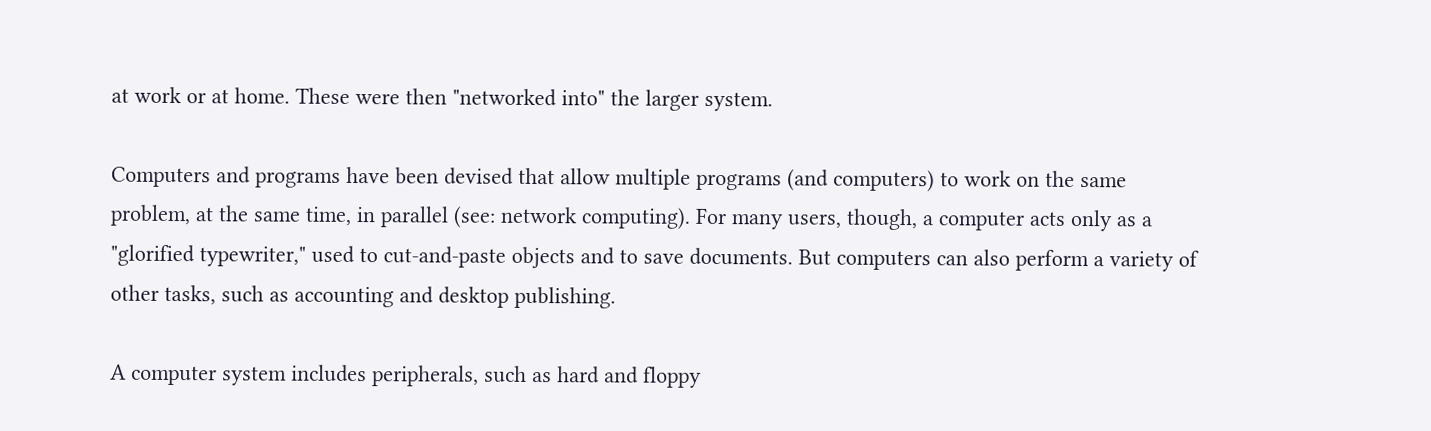at work or at home. These were then "networked into" the larger system.

Computers and programs have been devised that allow multiple programs (and computers) to work on the same problem, at the same time, in parallel (see: network computing). For many users, though, a computer acts only as a "glorified typewriter," used to cut-and-paste objects and to save documents. But computers can also perform a variety of other tasks, such as accounting and desktop publishing.

A computer system includes peripherals, such as hard and floppy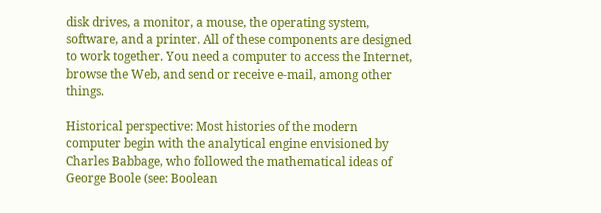disk drives, a monitor, a mouse, the operating system, software, and a printer. All of these components are designed to work together. You need a computer to access the Internet, browse the Web, and send or receive e-mail, among other things.

Historical perspective: Most histories of the modern computer begin with the analytical engine envisioned by Charles Babbage, who followed the mathematical ideas of George Boole (see: Boolean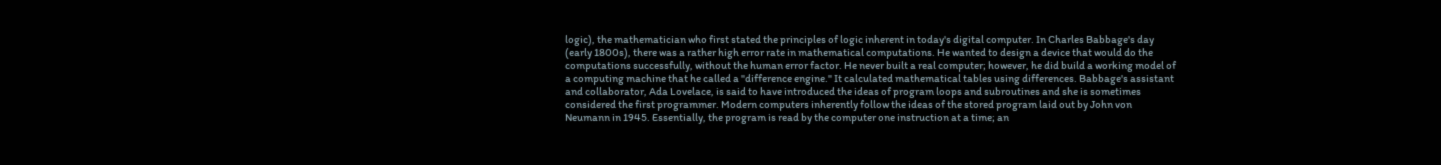logic), the mathematician who first stated the principles of logic inherent in today's digital computer. In Charles Babbage's day (early 1800s), there was a rather high error rate in mathematical computations. He wanted to design a device that would do the computations successfully, without the human error factor. He never built a real computer; however, he did build a working model of a computing machine that he called a "difference engine." It calculated mathematical tables using differences. Babbage's assistant and collaborator, Ada Lovelace, is said to have introduced the ideas of program loops and subroutines and she is sometimes considered the first programmer. Modern computers inherently follow the ideas of the stored program laid out by John von Neumann in 1945. Essentially, the program is read by the computer one instruction at a time; an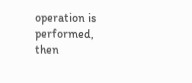operation is performed, then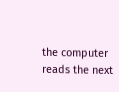the computer reads the next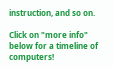instruction, and so on.

Click on "more info" below for a timeline of computers!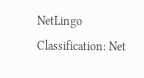NetLingo Classification: Net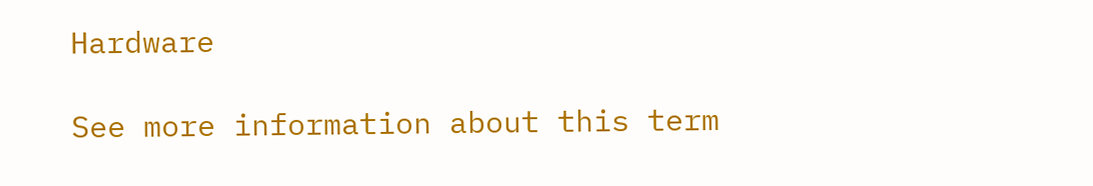Hardware

See more information about this term